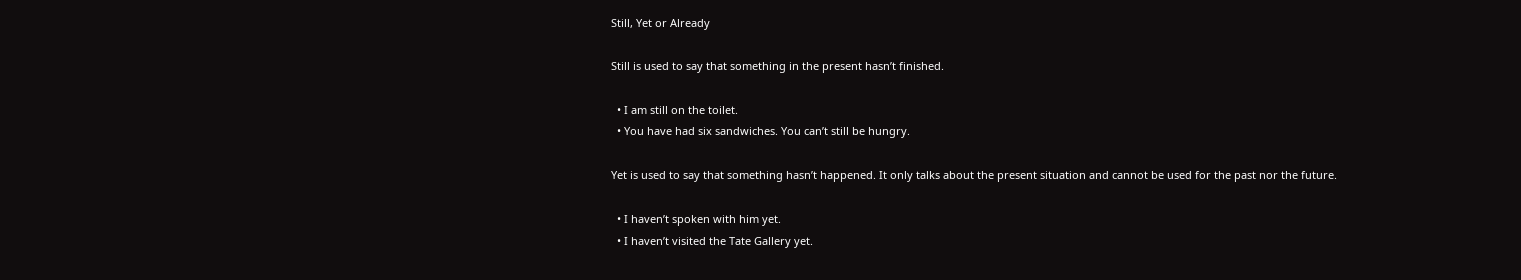Still, Yet or Already

Still is used to say that something in the present hasn’t finished.

  • I am still on the toilet.
  • You have had six sandwiches. You can’t still be hungry.

Yet is used to say that something hasn’t happened. It only talks about the present situation and cannot be used for the past nor the future.

  • I haven’t spoken with him yet.
  • I haven’t visited the Tate Gallery yet.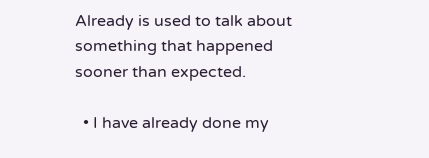Already is used to talk about something that happened sooner than expected.

  • I have already done my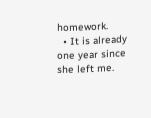homework.
  • It is already one year since she left me.